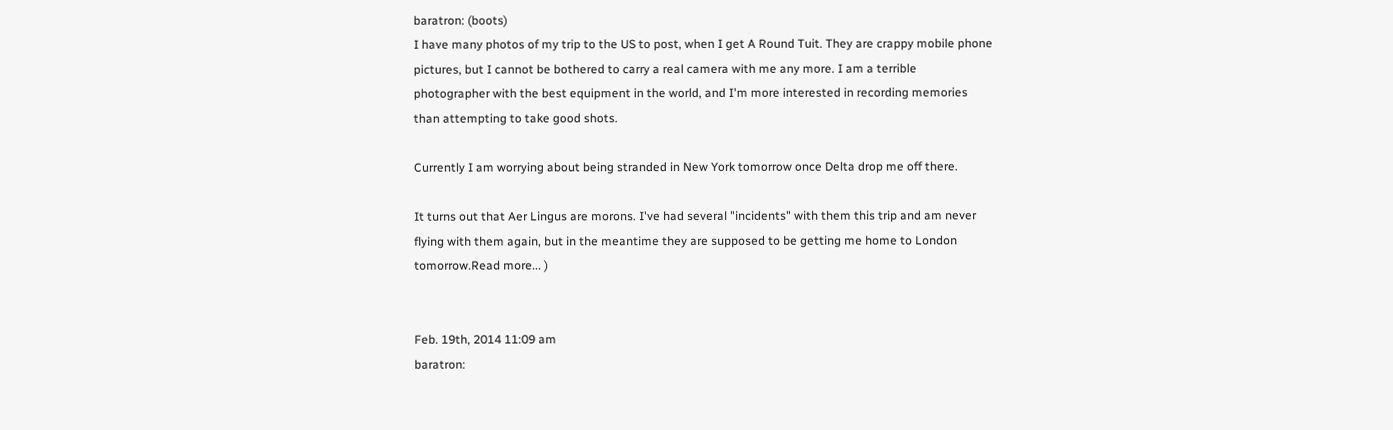baratron: (boots)
I have many photos of my trip to the US to post, when I get A Round Tuit. They are crappy mobile phone pictures, but I cannot be bothered to carry a real camera with me any more. I am a terrible photographer with the best equipment in the world, and I'm more interested in recording memories than attempting to take good shots.

Currently I am worrying about being stranded in New York tomorrow once Delta drop me off there.

It turns out that Aer Lingus are morons. I've had several "incidents" with them this trip and am never flying with them again, but in the meantime they are supposed to be getting me home to London tomorrow.Read more... )


Feb. 19th, 2014 11:09 am
baratron: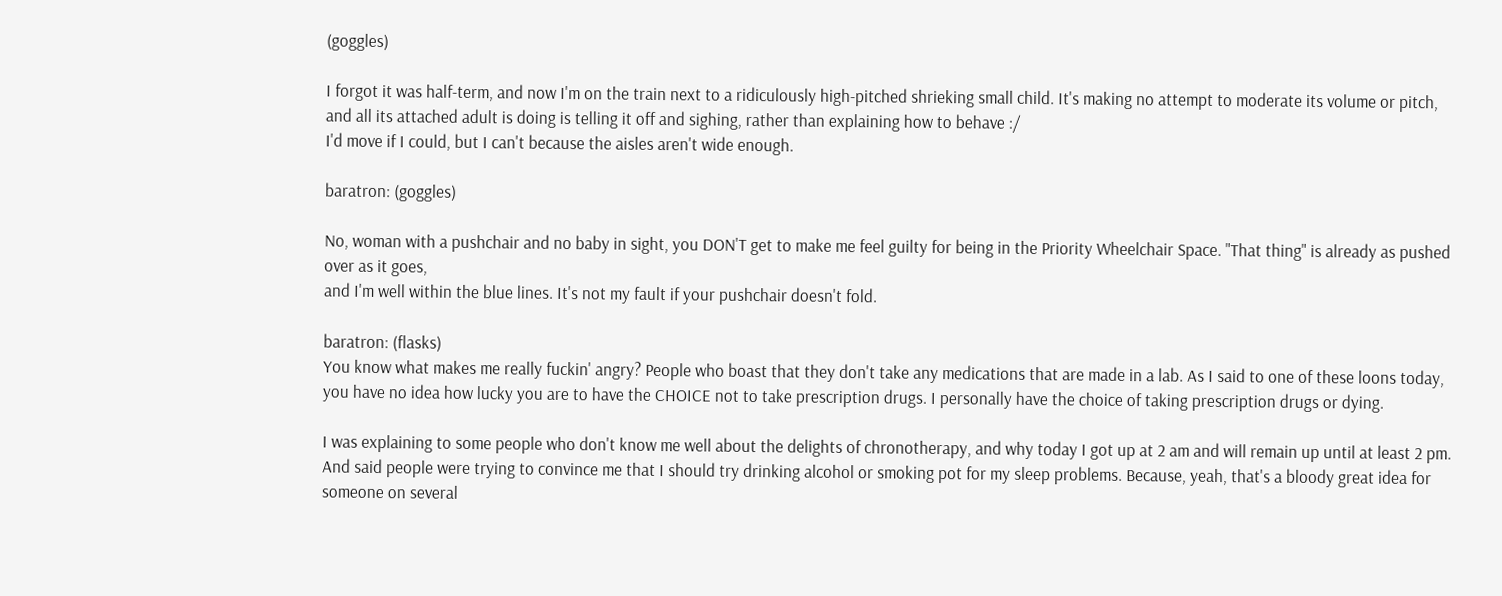(goggles)

I forgot it was half-term, and now I'm on the train next to a ridiculously high-pitched shrieking small child. It's making no attempt to moderate its volume or pitch, and all its attached adult is doing is telling it off and sighing, rather than explaining how to behave :/
I'd move if I could, but I can't because the aisles aren't wide enough.

baratron: (goggles)

No, woman with a pushchair and no baby in sight, you DON'T get to make me feel guilty for being in the Priority Wheelchair Space. "That thing" is already as pushed over as it goes,
and I'm well within the blue lines. It's not my fault if your pushchair doesn't fold.

baratron: (flasks)
You know what makes me really fuckin' angry? People who boast that they don't take any medications that are made in a lab. As I said to one of these loons today, you have no idea how lucky you are to have the CHOICE not to take prescription drugs. I personally have the choice of taking prescription drugs or dying.

I was explaining to some people who don't know me well about the delights of chronotherapy, and why today I got up at 2 am and will remain up until at least 2 pm. And said people were trying to convince me that I should try drinking alcohol or smoking pot for my sleep problems. Because, yeah, that's a bloody great idea for someone on several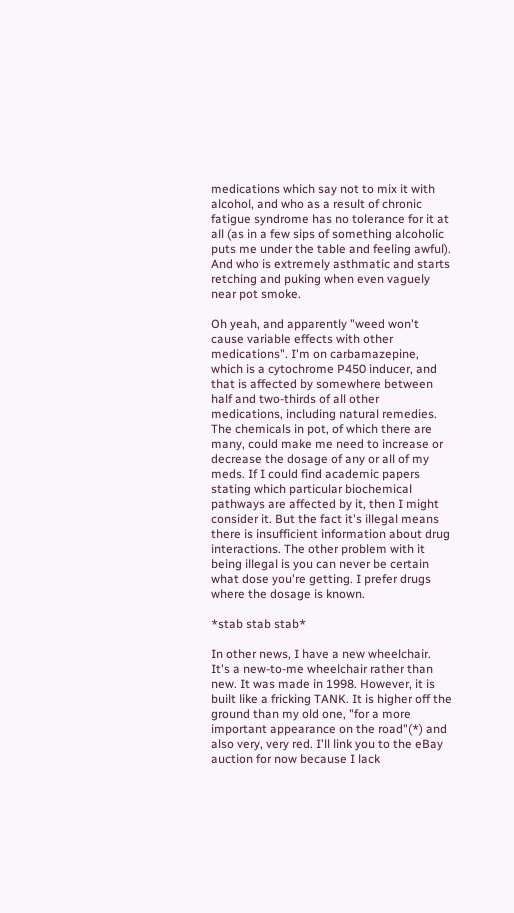medications which say not to mix it with alcohol, and who as a result of chronic fatigue syndrome has no tolerance for it at all (as in a few sips of something alcoholic puts me under the table and feeling awful). And who is extremely asthmatic and starts retching and puking when even vaguely near pot smoke.

Oh yeah, and apparently "weed won't cause variable effects with other medications". I'm on carbamazepine, which is a cytochrome P450 inducer, and that is affected by somewhere between half and two-thirds of all other medications, including natural remedies. The chemicals in pot, of which there are many, could make me need to increase or decrease the dosage of any or all of my meds. If I could find academic papers stating which particular biochemical pathways are affected by it, then I might consider it. But the fact it's illegal means there is insufficient information about drug interactions. The other problem with it being illegal is you can never be certain what dose you're getting. I prefer drugs where the dosage is known.

*stab stab stab*

In other news, I have a new wheelchair. It's a new-to-me wheelchair rather than new. It was made in 1998. However, it is built like a fricking TANK. It is higher off the ground than my old one, "for a more important appearance on the road"(*) and also very, very red. I'll link you to the eBay auction for now because I lack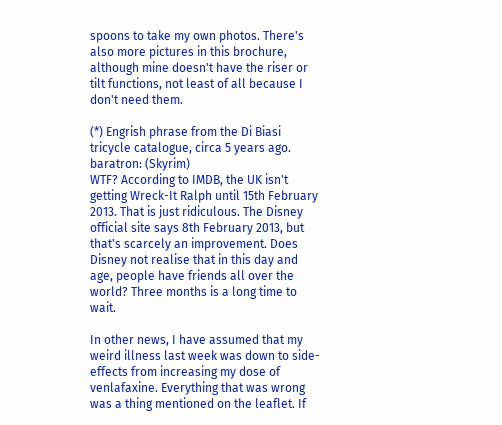spoons to take my own photos. There's also more pictures in this brochure, although mine doesn't have the riser or tilt functions, not least of all because I don't need them.

(*) Engrish phrase from the Di Biasi tricycle catalogue, circa 5 years ago.
baratron: (Skyrim)
WTF? According to IMDB, the UK isn't getting Wreck-It Ralph until 15th February 2013. That is just ridiculous. The Disney official site says 8th February 2013, but that's scarcely an improvement. Does Disney not realise that in this day and age, people have friends all over the world? Three months is a long time to wait.

In other news, I have assumed that my weird illness last week was down to side-effects from increasing my dose of venlafaxine. Everything that was wrong was a thing mentioned on the leaflet. If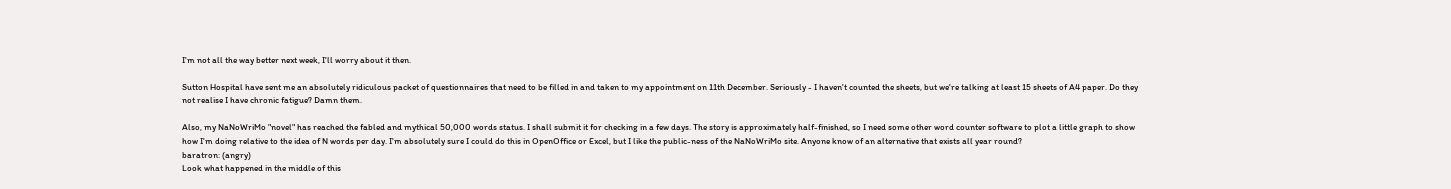I'm not all the way better next week, I'll worry about it then.

Sutton Hospital have sent me an absolutely ridiculous packet of questionnaires that need to be filled in and taken to my appointment on 11th December. Seriously - I haven't counted the sheets, but we're talking at least 15 sheets of A4 paper. Do they not realise I have chronic fatigue? Damn them.

Also, my NaNoWriMo "novel" has reached the fabled and mythical 50,000 words status. I shall submit it for checking in a few days. The story is approximately half-finished, so I need some other word counter software to plot a little graph to show how I'm doing relative to the idea of N words per day. I'm absolutely sure I could do this in OpenOffice or Excel, but I like the public-ness of the NaNoWriMo site. Anyone know of an alternative that exists all year round?
baratron: (angry)
Look what happened in the middle of this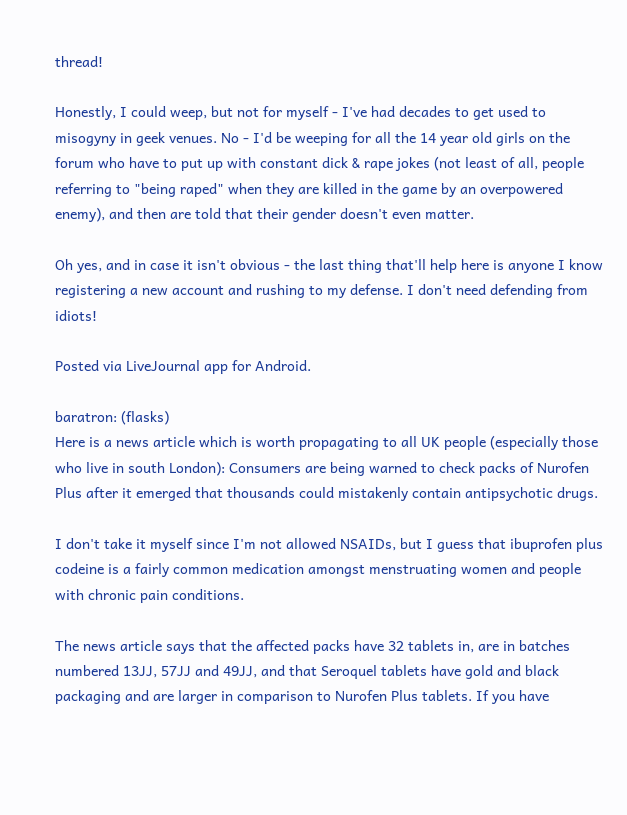thread!

Honestly, I could weep, but not for myself - I've had decades to get used to misogyny in geek venues. No - I'd be weeping for all the 14 year old girls on the forum who have to put up with constant dick & rape jokes (not least of all, people referring to "being raped" when they are killed in the game by an overpowered enemy), and then are told that their gender doesn't even matter.

Oh yes, and in case it isn't obvious - the last thing that'll help here is anyone I know registering a new account and rushing to my defense. I don't need defending from idiots!

Posted via LiveJournal app for Android.

baratron: (flasks)
Here is a news article which is worth propagating to all UK people (especially those who live in south London): Consumers are being warned to check packs of Nurofen Plus after it emerged that thousands could mistakenly contain antipsychotic drugs.

I don't take it myself since I'm not allowed NSAIDs, but I guess that ibuprofen plus codeine is a fairly common medication amongst menstruating women and people with chronic pain conditions.

The news article says that the affected packs have 32 tablets in, are in batches numbered 13JJ, 57JJ and 49JJ, and that Seroquel tablets have gold and black packaging and are larger in comparison to Nurofen Plus tablets. If you have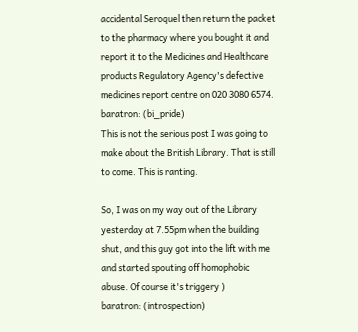accidental Seroquel then return the packet to the pharmacy where you bought it and report it to the Medicines and Healthcare products Regulatory Agency's defective medicines report centre on 020 3080 6574.
baratron: (bi_pride)
This is not the serious post I was going to make about the British Library. That is still to come. This is ranting.

So, I was on my way out of the Library yesterday at 7.55pm when the building shut, and this guy got into the lift with me and started spouting off homophobic abuse. Of course it's triggery )
baratron: (introspection)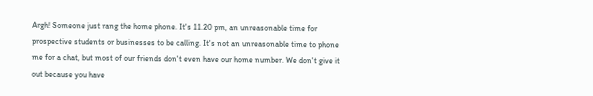Argh! Someone just rang the home phone. It's 11.20 pm, an unreasonable time for prospective students or businesses to be calling. It's not an unreasonable time to phone me for a chat, but most of our friends don't even have our home number. We don't give it out because you have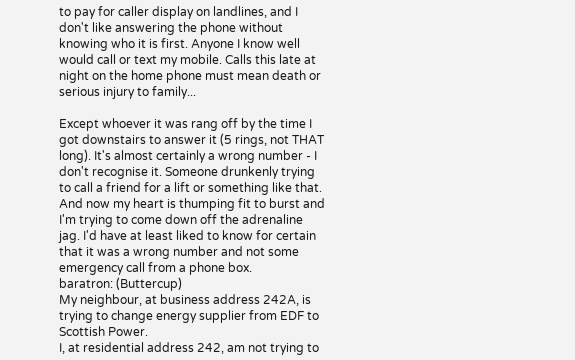to pay for caller display on landlines, and I don't like answering the phone without knowing who it is first. Anyone I know well would call or text my mobile. Calls this late at night on the home phone must mean death or serious injury to family...

Except whoever it was rang off by the time I got downstairs to answer it (5 rings, not THAT long). It's almost certainly a wrong number - I don't recognise it. Someone drunkenly trying to call a friend for a lift or something like that. And now my heart is thumping fit to burst and I'm trying to come down off the adrenaline jag. I'd have at least liked to know for certain that it was a wrong number and not some emergency call from a phone box.
baratron: (Buttercup)
My neighbour, at business address 242A, is trying to change energy supplier from EDF to Scottish Power.
I, at residential address 242, am not trying to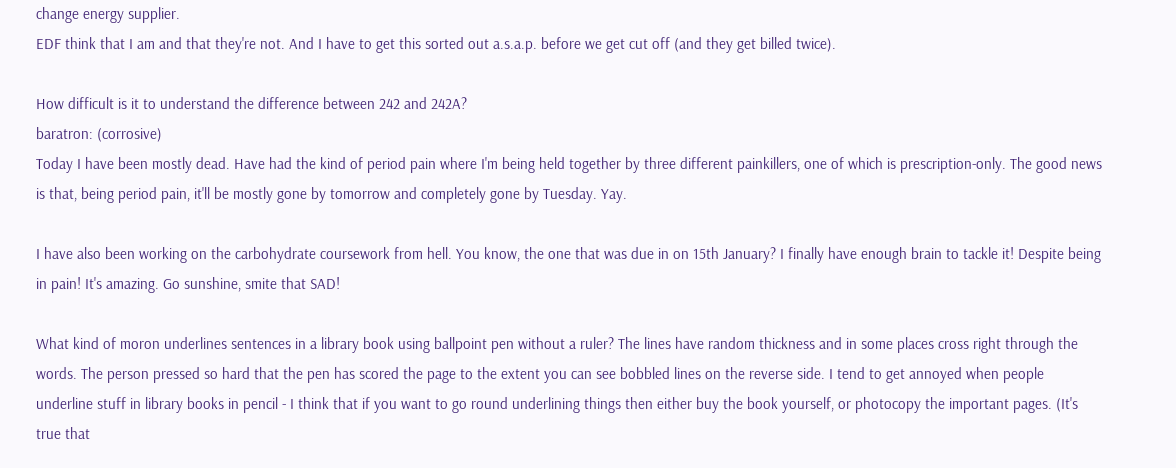change energy supplier.
EDF think that I am and that they're not. And I have to get this sorted out a.s.a.p. before we get cut off (and they get billed twice).

How difficult is it to understand the difference between 242 and 242A?
baratron: (corrosive)
Today I have been mostly dead. Have had the kind of period pain where I'm being held together by three different painkillers, one of which is prescription-only. The good news is that, being period pain, it'll be mostly gone by tomorrow and completely gone by Tuesday. Yay.

I have also been working on the carbohydrate coursework from hell. You know, the one that was due in on 15th January? I finally have enough brain to tackle it! Despite being in pain! It's amazing. Go sunshine, smite that SAD!

What kind of moron underlines sentences in a library book using ballpoint pen without a ruler? The lines have random thickness and in some places cross right through the words. The person pressed so hard that the pen has scored the page to the extent you can see bobbled lines on the reverse side. I tend to get annoyed when people underline stuff in library books in pencil - I think that if you want to go round underlining things then either buy the book yourself, or photocopy the important pages. (It's true that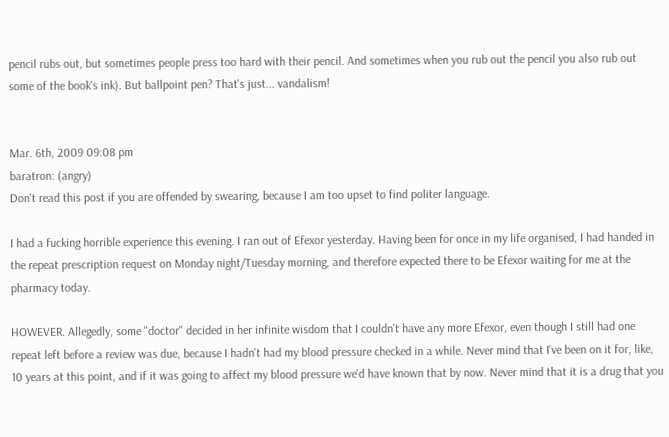pencil rubs out, but sometimes people press too hard with their pencil. And sometimes when you rub out the pencil you also rub out some of the book's ink). But ballpoint pen? That's just... vandalism!


Mar. 6th, 2009 09:08 pm
baratron: (angry)
Don't read this post if you are offended by swearing, because I am too upset to find politer language.

I had a fucking horrible experience this evening. I ran out of Efexor yesterday. Having been for once in my life organised, I had handed in the repeat prescription request on Monday night/Tuesday morning, and therefore expected there to be Efexor waiting for me at the pharmacy today.

HOWEVER. Allegedly, some "doctor" decided in her infinite wisdom that I couldn't have any more Efexor, even though I still had one repeat left before a review was due, because I hadn't had my blood pressure checked in a while. Never mind that I've been on it for, like, 10 years at this point, and if it was going to affect my blood pressure we'd have known that by now. Never mind that it is a drug that you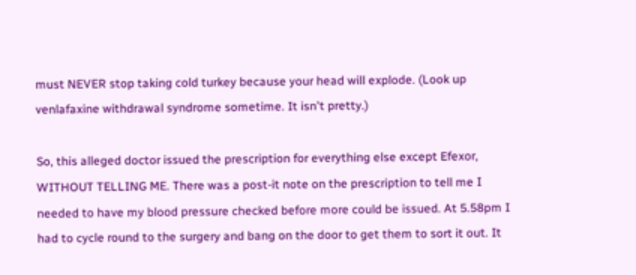must NEVER stop taking cold turkey because your head will explode. (Look up venlafaxine withdrawal syndrome sometime. It isn't pretty.)

So, this alleged doctor issued the prescription for everything else except Efexor, WITHOUT TELLING ME. There was a post-it note on the prescription to tell me I needed to have my blood pressure checked before more could be issued. At 5.58pm I had to cycle round to the surgery and bang on the door to get them to sort it out. It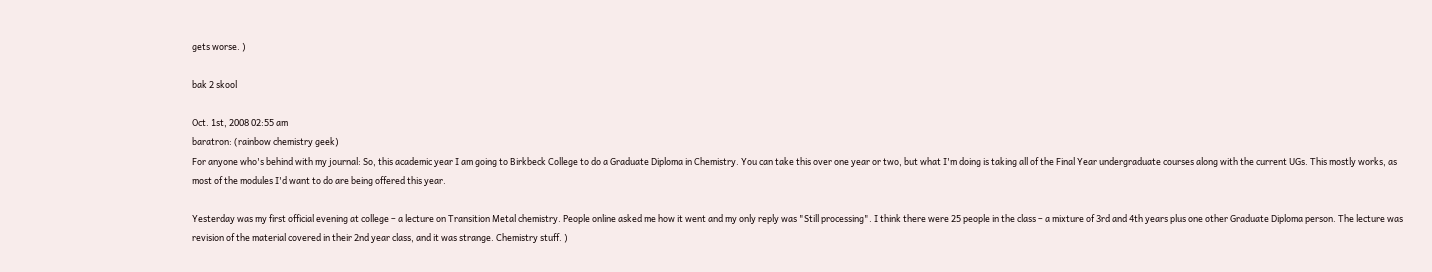gets worse. )

bak 2 skool

Oct. 1st, 2008 02:55 am
baratron: (rainbow chemistry geek)
For anyone who's behind with my journal: So, this academic year I am going to Birkbeck College to do a Graduate Diploma in Chemistry. You can take this over one year or two, but what I'm doing is taking all of the Final Year undergraduate courses along with the current UGs. This mostly works, as most of the modules I'd want to do are being offered this year.

Yesterday was my first official evening at college – a lecture on Transition Metal chemistry. People online asked me how it went and my only reply was "Still processing". I think there were 25 people in the class – a mixture of 3rd and 4th years plus one other Graduate Diploma person. The lecture was revision of the material covered in their 2nd year class, and it was strange. Chemistry stuff. )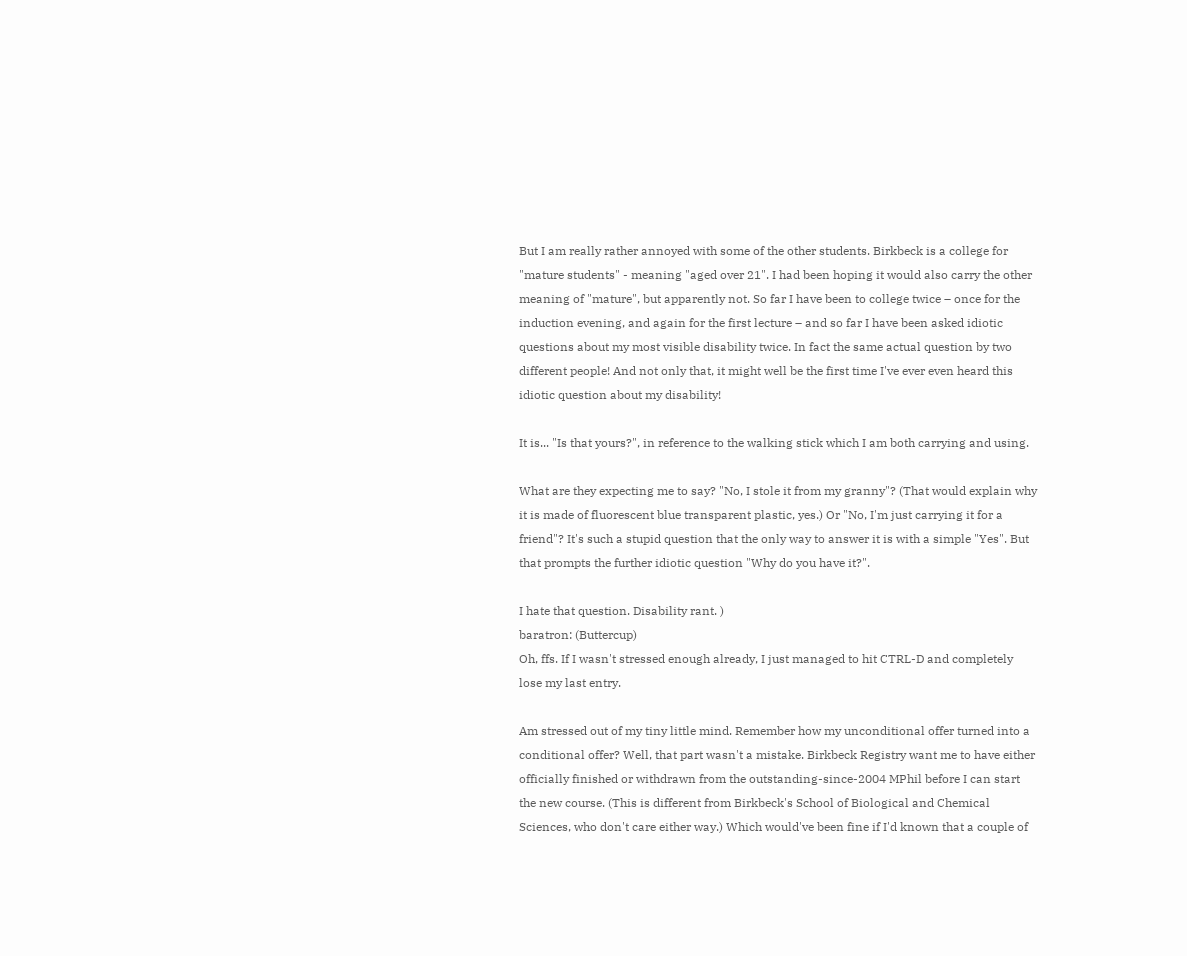But I am really rather annoyed with some of the other students. Birkbeck is a college for "mature students" - meaning "aged over 21". I had been hoping it would also carry the other meaning of "mature", but apparently not. So far I have been to college twice – once for the induction evening, and again for the first lecture – and so far I have been asked idiotic questions about my most visible disability twice. In fact the same actual question by two different people! And not only that, it might well be the first time I've ever even heard this idiotic question about my disability!

It is... "Is that yours?", in reference to the walking stick which I am both carrying and using.

What are they expecting me to say? "No, I stole it from my granny"? (That would explain why it is made of fluorescent blue transparent plastic, yes.) Or "No, I'm just carrying it for a friend"? It's such a stupid question that the only way to answer it is with a simple "Yes". But that prompts the further idiotic question "Why do you have it?".

I hate that question. Disability rant. )
baratron: (Buttercup)
Oh, ffs. If I wasn't stressed enough already, I just managed to hit CTRL-D and completely lose my last entry.

Am stressed out of my tiny little mind. Remember how my unconditional offer turned into a conditional offer? Well, that part wasn't a mistake. Birkbeck Registry want me to have either officially finished or withdrawn from the outstanding-since-2004 MPhil before I can start the new course. (This is different from Birkbeck's School of Biological and Chemical Sciences, who don't care either way.) Which would've been fine if I'd known that a couple of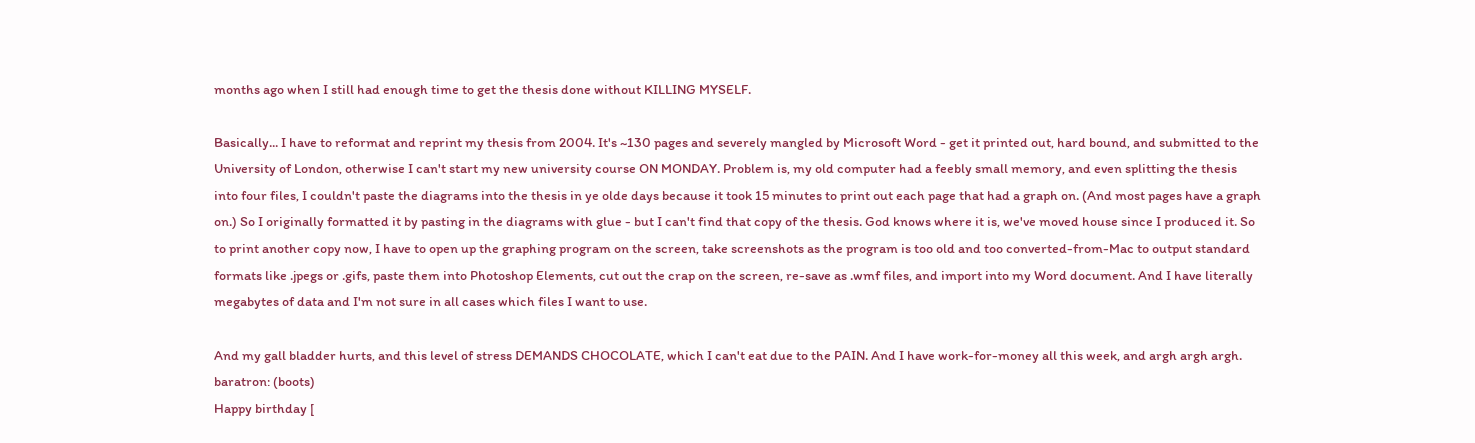months ago when I still had enough time to get the thesis done without KILLING MYSELF.

Basically... I have to reformat and reprint my thesis from 2004. It's ~130 pages and severely mangled by Microsoft Word - get it printed out, hard bound, and submitted to the University of London, otherwise I can't start my new university course ON MONDAY. Problem is, my old computer had a feebly small memory, and even splitting the thesis into four files, I couldn't paste the diagrams into the thesis in ye olde days because it took 15 minutes to print out each page that had a graph on. (And most pages have a graph on.) So I originally formatted it by pasting in the diagrams with glue - but I can't find that copy of the thesis. God knows where it is, we've moved house since I produced it. So to print another copy now, I have to open up the graphing program on the screen, take screenshots as the program is too old and too converted-from-Mac to output standard formats like .jpegs or .gifs, paste them into Photoshop Elements, cut out the crap on the screen, re-save as .wmf files, and import into my Word document. And I have literally megabytes of data and I'm not sure in all cases which files I want to use.

And my gall bladder hurts, and this level of stress DEMANDS CHOCOLATE, which I can't eat due to the PAIN. And I have work-for-money all this week, and argh argh argh.
baratron: (boots)
Happy birthday [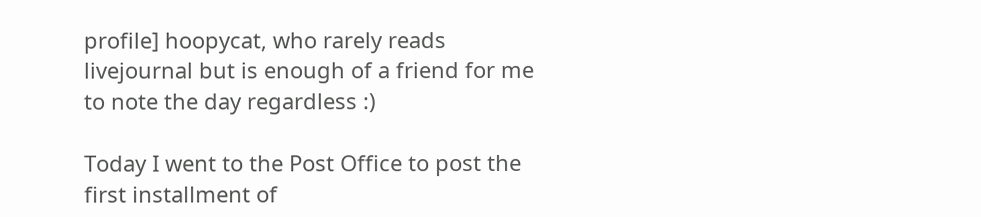profile] hoopycat, who rarely reads livejournal but is enough of a friend for me to note the day regardless :)

Today I went to the Post Office to post the first installment of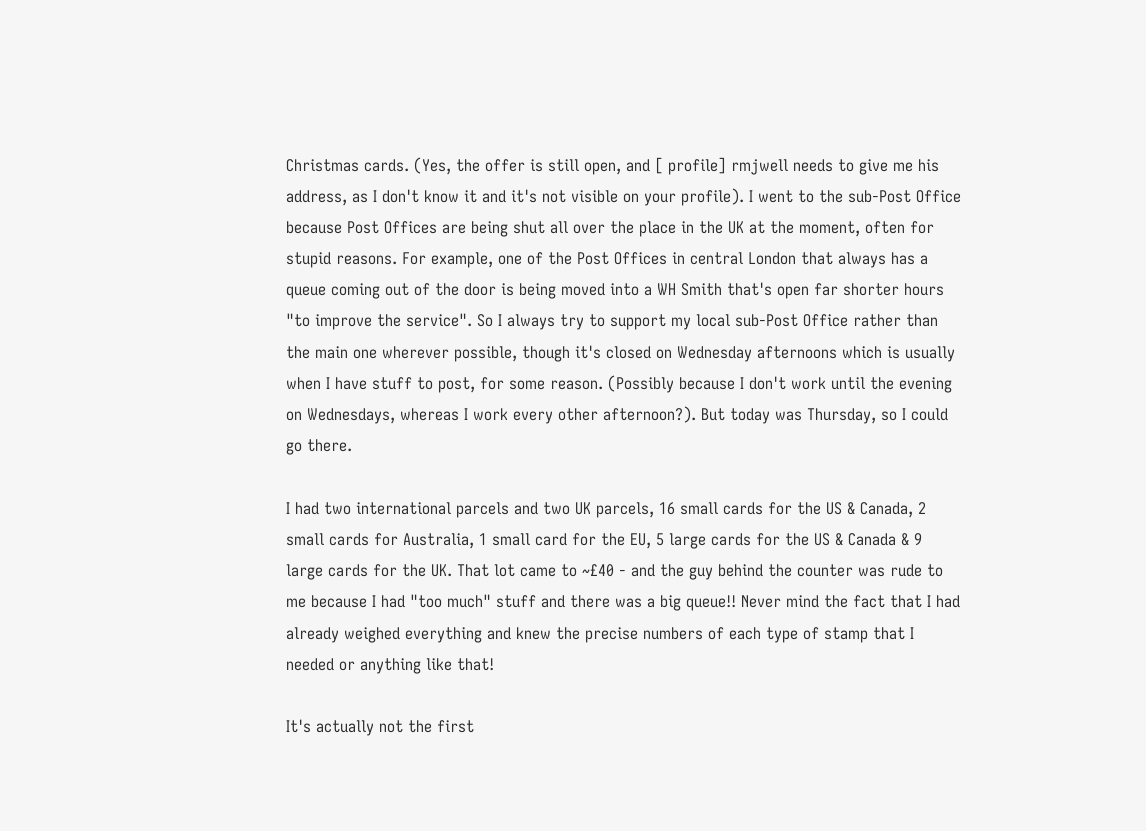Christmas cards. (Yes, the offer is still open, and [ profile] rmjwell needs to give me his address, as I don't know it and it's not visible on your profile). I went to the sub-Post Office because Post Offices are being shut all over the place in the UK at the moment, often for stupid reasons. For example, one of the Post Offices in central London that always has a queue coming out of the door is being moved into a WH Smith that's open far shorter hours "to improve the service". So I always try to support my local sub-Post Office rather than the main one wherever possible, though it's closed on Wednesday afternoons which is usually when I have stuff to post, for some reason. (Possibly because I don't work until the evening on Wednesdays, whereas I work every other afternoon?). But today was Thursday, so I could go there.

I had two international parcels and two UK parcels, 16 small cards for the US & Canada, 2 small cards for Australia, 1 small card for the EU, 5 large cards for the US & Canada & 9 large cards for the UK. That lot came to ~£40 - and the guy behind the counter was rude to me because I had "too much" stuff and there was a big queue!! Never mind the fact that I had already weighed everything and knew the precise numbers of each type of stamp that I needed or anything like that!

It's actually not the first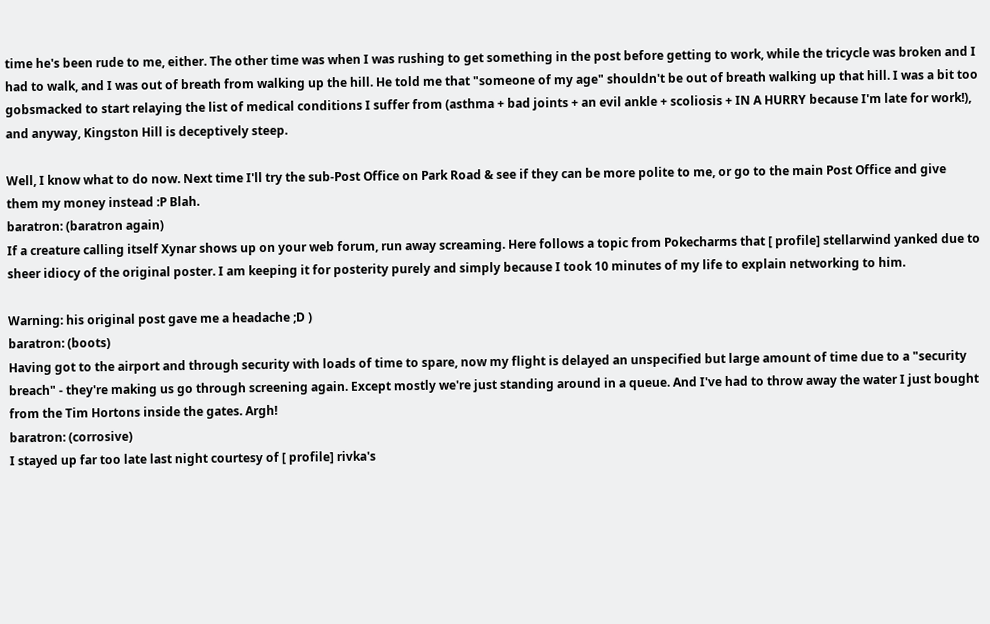time he's been rude to me, either. The other time was when I was rushing to get something in the post before getting to work, while the tricycle was broken and I had to walk, and I was out of breath from walking up the hill. He told me that "someone of my age" shouldn't be out of breath walking up that hill. I was a bit too gobsmacked to start relaying the list of medical conditions I suffer from (asthma + bad joints + an evil ankle + scoliosis + IN A HURRY because I'm late for work!), and anyway, Kingston Hill is deceptively steep.

Well, I know what to do now. Next time I'll try the sub-Post Office on Park Road & see if they can be more polite to me, or go to the main Post Office and give them my money instead :P Blah.
baratron: (baratron again)
If a creature calling itself Xynar shows up on your web forum, run away screaming. Here follows a topic from Pokecharms that [ profile] stellarwind yanked due to sheer idiocy of the original poster. I am keeping it for posterity purely and simply because I took 10 minutes of my life to explain networking to him.

Warning: his original post gave me a headache ;D )
baratron: (boots)
Having got to the airport and through security with loads of time to spare, now my flight is delayed an unspecified but large amount of time due to a "security breach" - they're making us go through screening again. Except mostly we're just standing around in a queue. And I've had to throw away the water I just bought from the Tim Hortons inside the gates. Argh!
baratron: (corrosive)
I stayed up far too late last night courtesy of [ profile] rivka's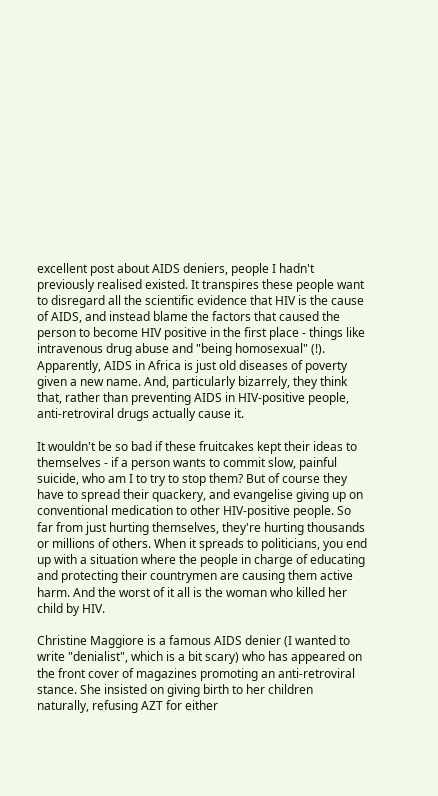excellent post about AIDS deniers, people I hadn't previously realised existed. It transpires these people want to disregard all the scientific evidence that HIV is the cause of AIDS, and instead blame the factors that caused the person to become HIV positive in the first place - things like intravenous drug abuse and "being homosexual" (!). Apparently, AIDS in Africa is just old diseases of poverty given a new name. And, particularly bizarrely, they think that, rather than preventing AIDS in HIV-positive people, anti-retroviral drugs actually cause it.

It wouldn't be so bad if these fruitcakes kept their ideas to themselves - if a person wants to commit slow, painful suicide, who am I to try to stop them? But of course they have to spread their quackery, and evangelise giving up on conventional medication to other HIV-positive people. So far from just hurting themselves, they're hurting thousands or millions of others. When it spreads to politicians, you end up with a situation where the people in charge of educating and protecting their countrymen are causing them active harm. And the worst of it all is the woman who killed her child by HIV.

Christine Maggiore is a famous AIDS denier (I wanted to write "denialist", which is a bit scary) who has appeared on the front cover of magazines promoting an anti-retroviral stance. She insisted on giving birth to her children naturally, refusing AZT for either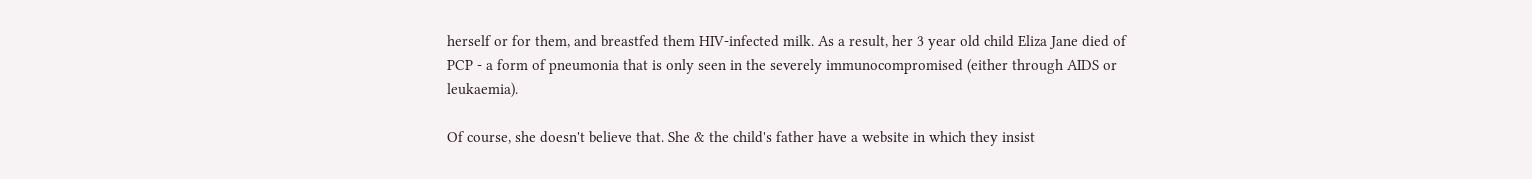herself or for them, and breastfed them HIV-infected milk. As a result, her 3 year old child Eliza Jane died of PCP - a form of pneumonia that is only seen in the severely immunocompromised (either through AIDS or leukaemia).

Of course, she doesn't believe that. She & the child's father have a website in which they insist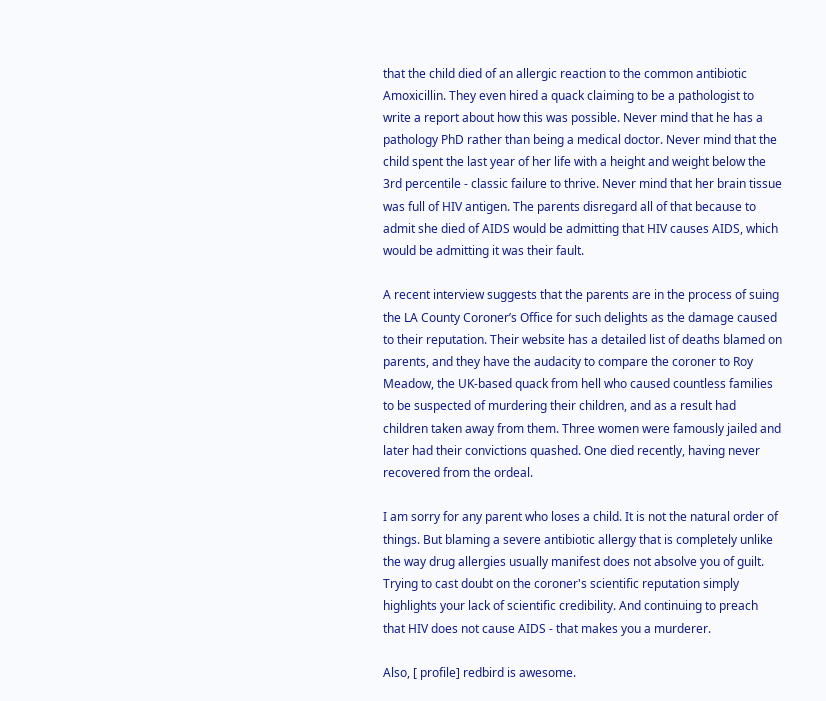that the child died of an allergic reaction to the common antibiotic Amoxicillin. They even hired a quack claiming to be a pathologist to write a report about how this was possible. Never mind that he has a pathology PhD rather than being a medical doctor. Never mind that the child spent the last year of her life with a height and weight below the 3rd percentile - classic failure to thrive. Never mind that her brain tissue was full of HIV antigen. The parents disregard all of that because to admit she died of AIDS would be admitting that HIV causes AIDS, which would be admitting it was their fault.

A recent interview suggests that the parents are in the process of suing the LA County Coroner’s Office for such delights as the damage caused to their reputation. Their website has a detailed list of deaths blamed on parents, and they have the audacity to compare the coroner to Roy Meadow, the UK-based quack from hell who caused countless families to be suspected of murdering their children, and as a result had children taken away from them. Three women were famously jailed and later had their convictions quashed. One died recently, having never recovered from the ordeal.

I am sorry for any parent who loses a child. It is not the natural order of things. But blaming a severe antibiotic allergy that is completely unlike the way drug allergies usually manifest does not absolve you of guilt. Trying to cast doubt on the coroner's scientific reputation simply highlights your lack of scientific credibility. And continuing to preach that HIV does not cause AIDS - that makes you a murderer.

Also, [ profile] redbird is awesome.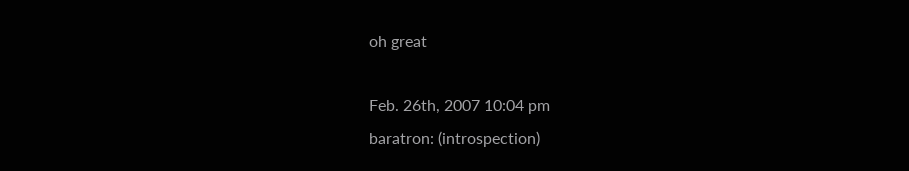oh great

Feb. 26th, 2007 10:04 pm
baratron: (introspection)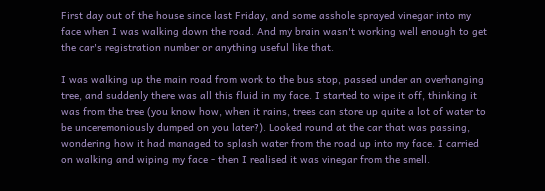First day out of the house since last Friday, and some asshole sprayed vinegar into my face when I was walking down the road. And my brain wasn't working well enough to get the car's registration number or anything useful like that.

I was walking up the main road from work to the bus stop, passed under an overhanging tree, and suddenly there was all this fluid in my face. I started to wipe it off, thinking it was from the tree (you know how, when it rains, trees can store up quite a lot of water to be unceremoniously dumped on you later?). Looked round at the car that was passing, wondering how it had managed to splash water from the road up into my face. I carried on walking and wiping my face - then I realised it was vinegar from the smell.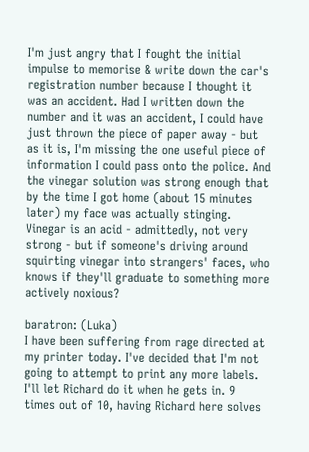I'm just angry that I fought the initial impulse to memorise & write down the car's registration number because I thought it was an accident. Had I written down the number and it was an accident, I could have just thrown the piece of paper away - but as it is, I'm missing the one useful piece of information I could pass onto the police. And the vinegar solution was strong enough that by the time I got home (about 15 minutes later) my face was actually stinging. Vinegar is an acid - admittedly, not very strong - but if someone's driving around squirting vinegar into strangers' faces, who knows if they'll graduate to something more actively noxious?

baratron: (Luka)
I have been suffering from rage directed at my printer today. I've decided that I'm not going to attempt to print any more labels. I'll let Richard do it when he gets in. 9 times out of 10, having Richard here solves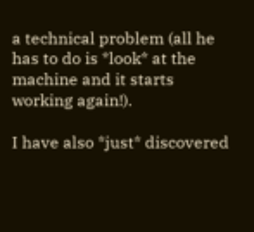a technical problem (all he has to do is *look* at the machine and it starts working again!).

I have also *just* discovered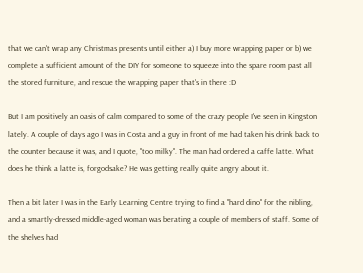that we can't wrap any Christmas presents until either a) I buy more wrapping paper or b) we complete a sufficient amount of the DIY for someone to squeeze into the spare room past all the stored furniture, and rescue the wrapping paper that's in there :D

But I am positively an oasis of calm compared to some of the crazy people I've seen in Kingston lately. A couple of days ago I was in Costa and a guy in front of me had taken his drink back to the counter because it was, and I quote, "too milky". The man had ordered a caffe latte. What does he think a latte is, forgodsake? He was getting really quite angry about it.

Then a bit later I was in the Early Learning Centre trying to find a "hard dino" for the nibling, and a smartly-dressed middle-aged woman was berating a couple of members of staff. Some of the shelves had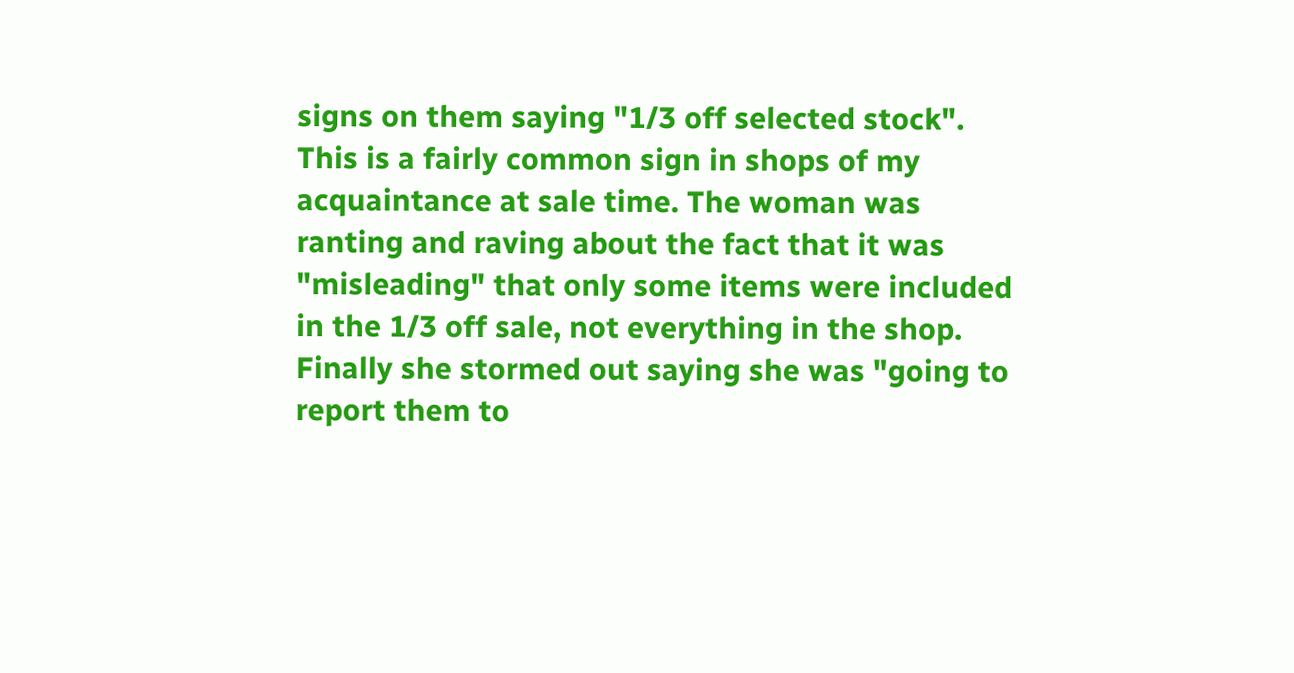signs on them saying "1/3 off selected stock". This is a fairly common sign in shops of my acquaintance at sale time. The woman was ranting and raving about the fact that it was "misleading" that only some items were included in the 1/3 off sale, not everything in the shop. Finally she stormed out saying she was "going to report them to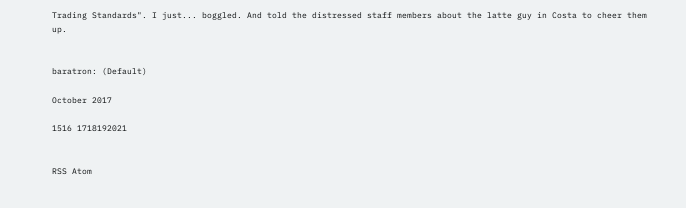Trading Standards". I just... boggled. And told the distressed staff members about the latte guy in Costa to cheer them up.


baratron: (Default)

October 2017

1516 1718192021


RSS Atom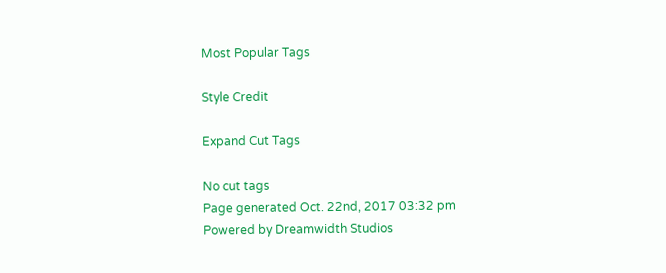Most Popular Tags

Style Credit

Expand Cut Tags

No cut tags
Page generated Oct. 22nd, 2017 03:32 pm
Powered by Dreamwidth Studios